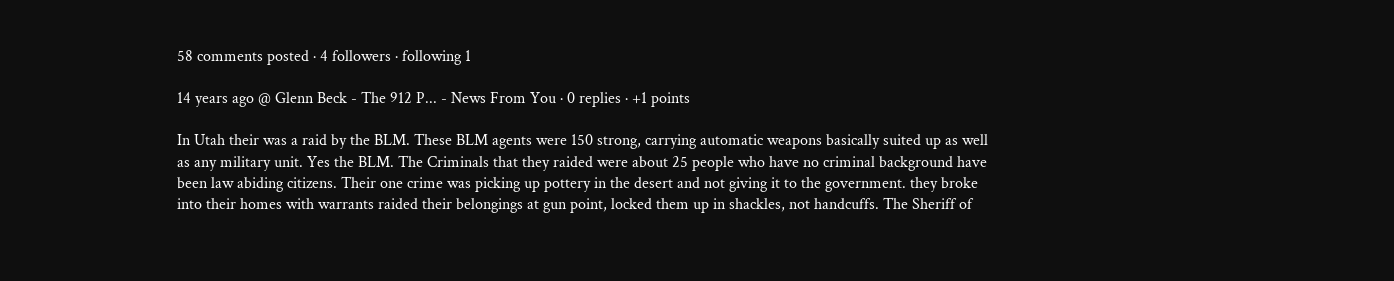58 comments posted · 4 followers · following 1

14 years ago @ Glenn Beck - The 912 P... - News From You · 0 replies · +1 points

In Utah their was a raid by the BLM. These BLM agents were 150 strong, carrying automatic weapons basically suited up as well as any military unit. Yes the BLM. The Criminals that they raided were about 25 people who have no criminal background have been law abiding citizens. Their one crime was picking up pottery in the desert and not giving it to the government. they broke into their homes with warrants raided their belongings at gun point, locked them up in shackles, not handcuffs. The Sheriff of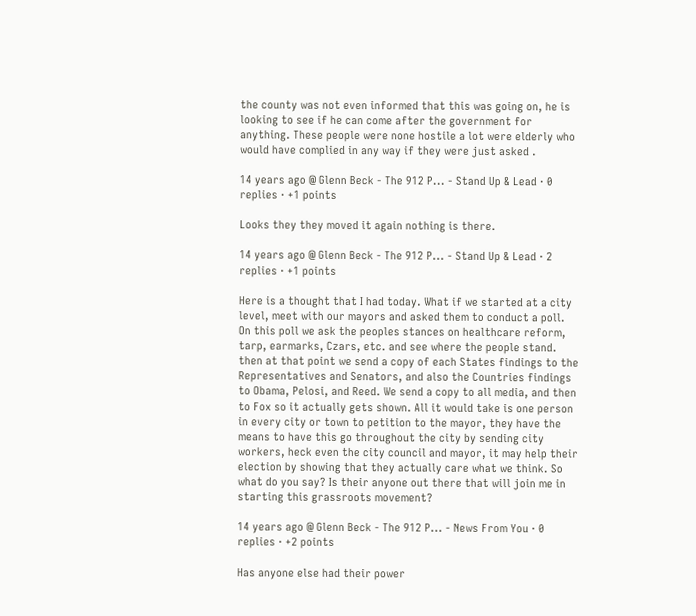the county was not even informed that this was going on, he is looking to see if he can come after the government for anything. These people were none hostile a lot were elderly who would have complied in any way if they were just asked .

14 years ago @ Glenn Beck - The 912 P... - Stand Up & Lead · 0 replies · +1 points

Looks they they moved it again nothing is there.

14 years ago @ Glenn Beck - The 912 P... - Stand Up & Lead · 2 replies · +1 points

Here is a thought that I had today. What if we started at a city level, meet with our mayors and asked them to conduct a poll. On this poll we ask the peoples stances on healthcare reform, tarp, earmarks, Czars, etc. and see where the people stand. then at that point we send a copy of each States findings to the Representatives and Senators, and also the Countries findings to Obama, Pelosi, and Reed. We send a copy to all media, and then to Fox so it actually gets shown. All it would take is one person in every city or town to petition to the mayor, they have the means to have this go throughout the city by sending city workers, heck even the city council and mayor, it may help their election by showing that they actually care what we think. So what do you say? Is their anyone out there that will join me in starting this grassroots movement?

14 years ago @ Glenn Beck - The 912 P... - News From You · 0 replies · +2 points

Has anyone else had their power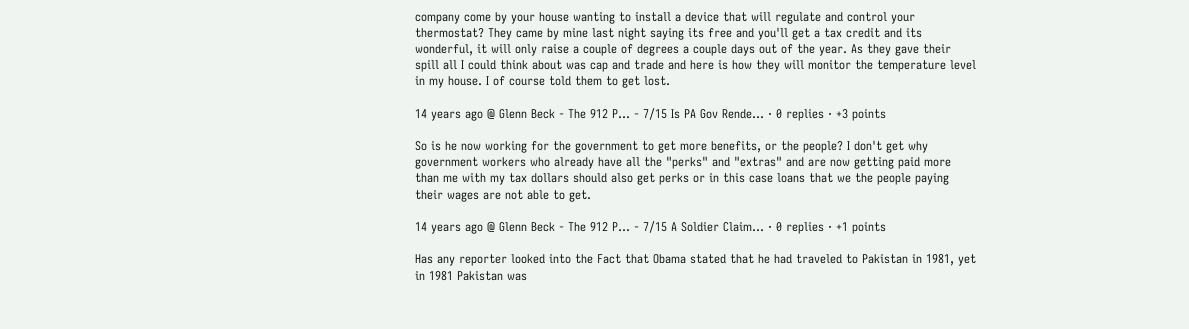company come by your house wanting to install a device that will regulate and control your thermostat? They came by mine last night saying its free and you'll get a tax credit and its wonderful, it will only raise a couple of degrees a couple days out of the year. As they gave their spill all I could think about was cap and trade and here is how they will monitor the temperature level in my house. I of course told them to get lost.

14 years ago @ Glenn Beck - The 912 P... - 7/15 Is PA Gov Rende... · 0 replies · +3 points

So is he now working for the government to get more benefits, or the people? I don't get why government workers who already have all the "perks" and "extras" and are now getting paid more than me with my tax dollars should also get perks or in this case loans that we the people paying their wages are not able to get.

14 years ago @ Glenn Beck - The 912 P... - 7/15 A Soldier Claim... · 0 replies · +1 points

Has any reporter looked into the Fact that Obama stated that he had traveled to Pakistan in 1981, yet in 1981 Pakistan was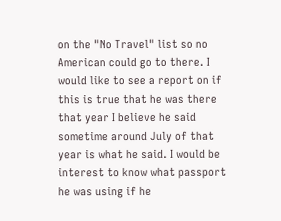on the "No Travel" list so no American could go to there. I would like to see a report on if this is true that he was there that year I believe he said sometime around July of that year is what he said. I would be interest to know what passport he was using if he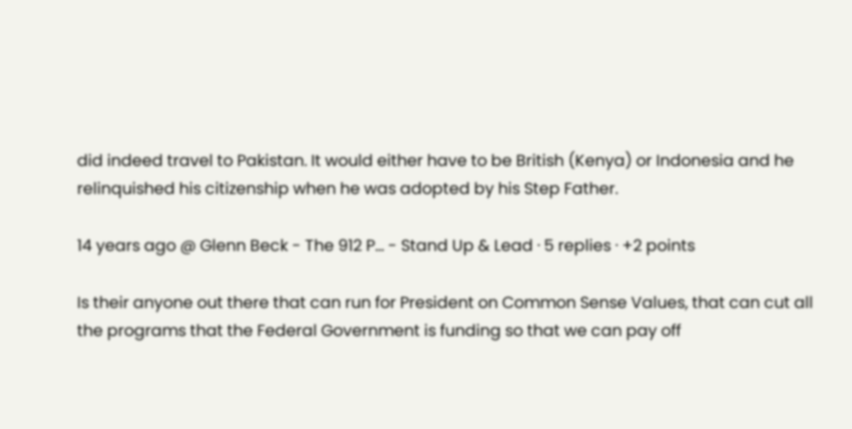did indeed travel to Pakistan. It would either have to be British (Kenya) or Indonesia and he relinquished his citizenship when he was adopted by his Step Father.

14 years ago @ Glenn Beck - The 912 P... - Stand Up & Lead · 5 replies · +2 points

Is their anyone out there that can run for President on Common Sense Values, that can cut all the programs that the Federal Government is funding so that we can pay off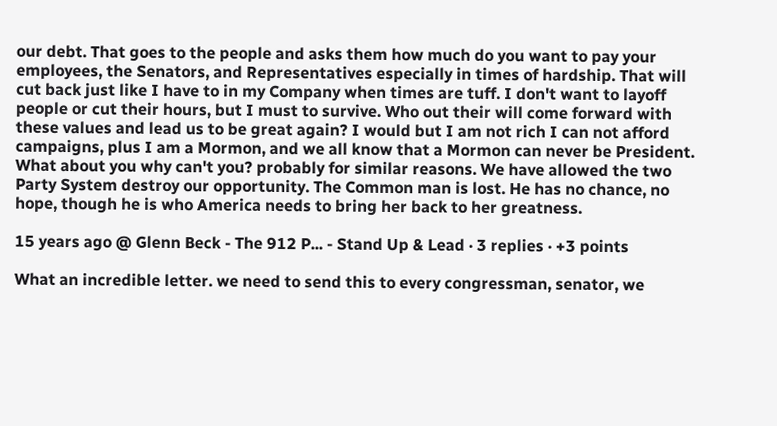our debt. That goes to the people and asks them how much do you want to pay your employees, the Senators, and Representatives especially in times of hardship. That will cut back just like I have to in my Company when times are tuff. I don't want to layoff people or cut their hours, but I must to survive. Who out their will come forward with these values and lead us to be great again? I would but I am not rich I can not afford campaigns, plus I am a Mormon, and we all know that a Mormon can never be President. What about you why can't you? probably for similar reasons. We have allowed the two Party System destroy our opportunity. The Common man is lost. He has no chance, no hope, though he is who America needs to bring her back to her greatness.

15 years ago @ Glenn Beck - The 912 P... - Stand Up & Lead · 3 replies · +3 points

What an incredible letter. we need to send this to every congressman, senator, we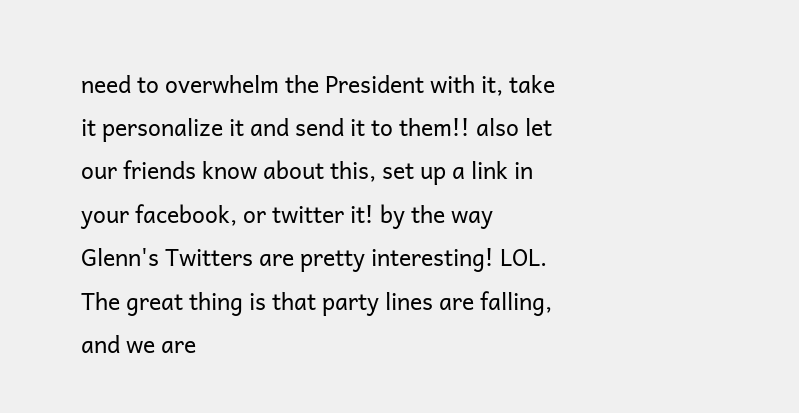need to overwhelm the President with it, take it personalize it and send it to them!! also let our friends know about this, set up a link in your facebook, or twitter it! by the way Glenn's Twitters are pretty interesting! LOL. The great thing is that party lines are falling, and we are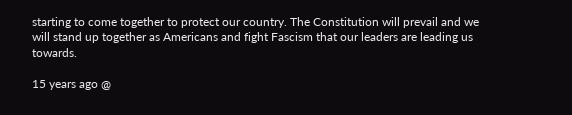starting to come together to protect our country. The Constitution will prevail and we will stand up together as Americans and fight Fascism that our leaders are leading us towards.

15 years ago @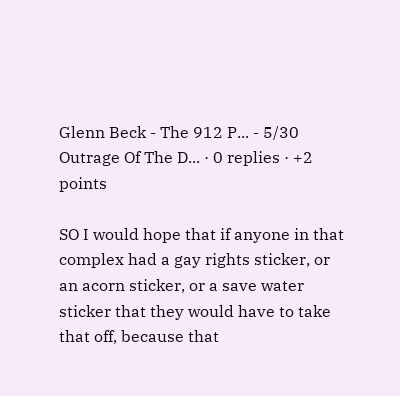Glenn Beck - The 912 P... - 5/30 Outrage Of The D... · 0 replies · +2 points

SO I would hope that if anyone in that complex had a gay rights sticker, or an acorn sticker, or a save water sticker that they would have to take that off, because that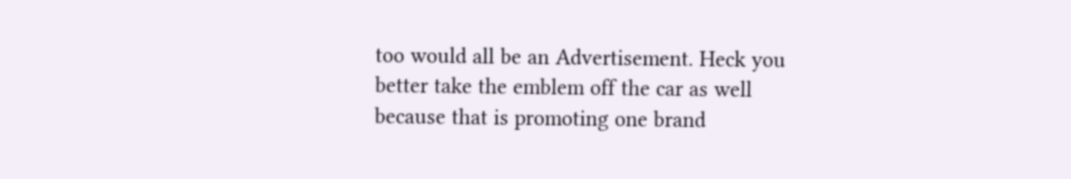too would all be an Advertisement. Heck you better take the emblem off the car as well because that is promoting one brand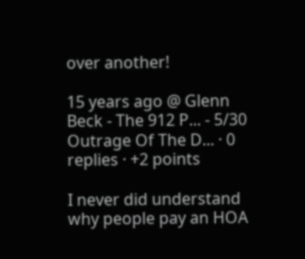over another!

15 years ago @ Glenn Beck - The 912 P... - 5/30 Outrage Of The D... · 0 replies · +2 points

I never did understand why people pay an HOA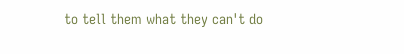to tell them what they can't do